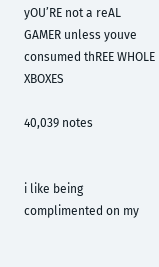yOU’RE not a reAL GAMER unless youve consumed thREE WHOLE XBOXES

40,039 notes


i like being complimented on my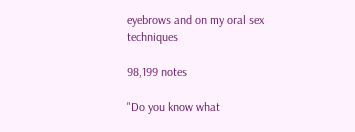eyebrows and on my oral sex techniques

98,199 notes

"Do you know what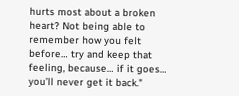hurts most about a broken heart? Not being able to remember how you felt before… try and keep that feeling, because… if it goes… you’ll never get it back."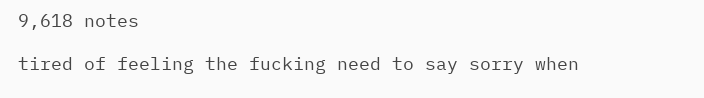9,618 notes

tired of feeling the fucking need to say sorry when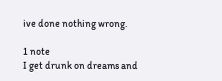ive done nothing wrong.

1 note
I get drunk on dreams and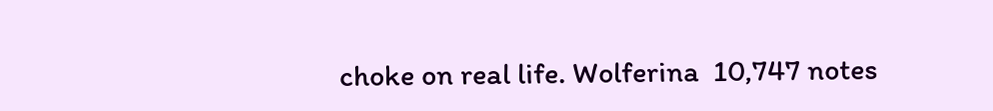choke on real life. Wolferina  10,747 notes